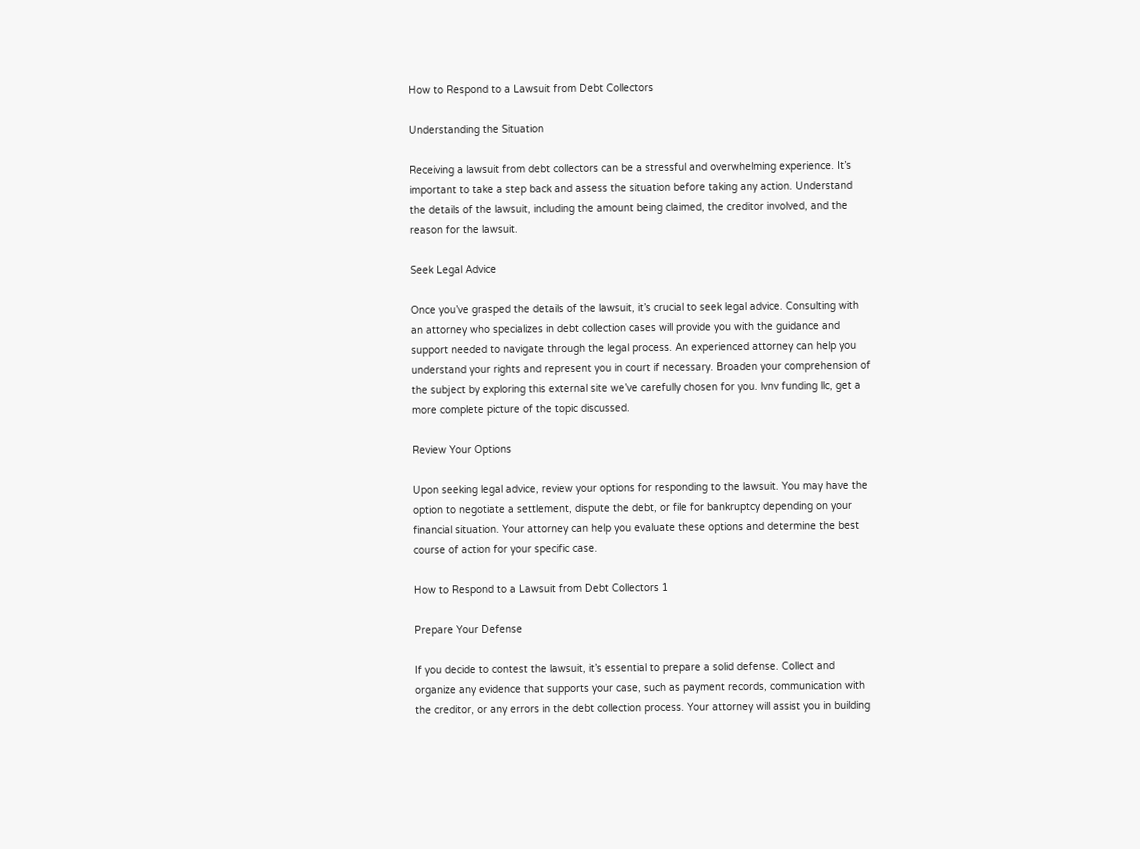How to Respond to a Lawsuit from Debt Collectors

Understanding the Situation

Receiving a lawsuit from debt collectors can be a stressful and overwhelming experience. It’s important to take a step back and assess the situation before taking any action. Understand the details of the lawsuit, including the amount being claimed, the creditor involved, and the reason for the lawsuit.

Seek Legal Advice

Once you’ve grasped the details of the lawsuit, it’s crucial to seek legal advice. Consulting with an attorney who specializes in debt collection cases will provide you with the guidance and support needed to navigate through the legal process. An experienced attorney can help you understand your rights and represent you in court if necessary. Broaden your comprehension of the subject by exploring this external site we’ve carefully chosen for you. lvnv funding llc, get a more complete picture of the topic discussed.

Review Your Options

Upon seeking legal advice, review your options for responding to the lawsuit. You may have the option to negotiate a settlement, dispute the debt, or file for bankruptcy depending on your financial situation. Your attorney can help you evaluate these options and determine the best course of action for your specific case.

How to Respond to a Lawsuit from Debt Collectors 1

Prepare Your Defense

If you decide to contest the lawsuit, it’s essential to prepare a solid defense. Collect and organize any evidence that supports your case, such as payment records, communication with the creditor, or any errors in the debt collection process. Your attorney will assist you in building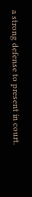a strong defense to present in court.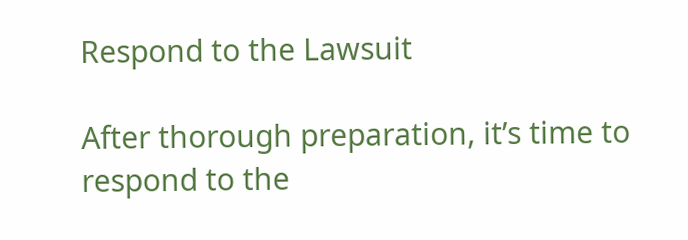Respond to the Lawsuit

After thorough preparation, it’s time to respond to the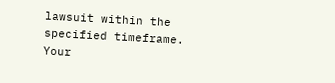lawsuit within the specified timeframe. Your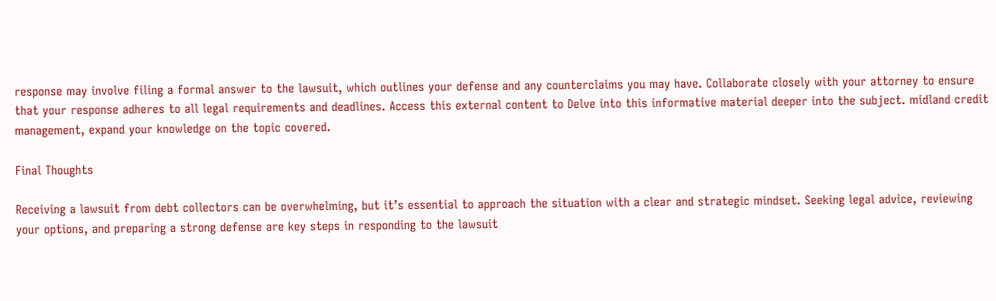response may involve filing a formal answer to the lawsuit, which outlines your defense and any counterclaims you may have. Collaborate closely with your attorney to ensure that your response adheres to all legal requirements and deadlines. Access this external content to Delve into this informative material deeper into the subject. midland credit management, expand your knowledge on the topic covered.

Final Thoughts

Receiving a lawsuit from debt collectors can be overwhelming, but it’s essential to approach the situation with a clear and strategic mindset. Seeking legal advice, reviewing your options, and preparing a strong defense are key steps in responding to the lawsuit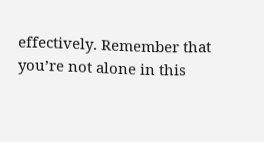effectively. Remember that you’re not alone in this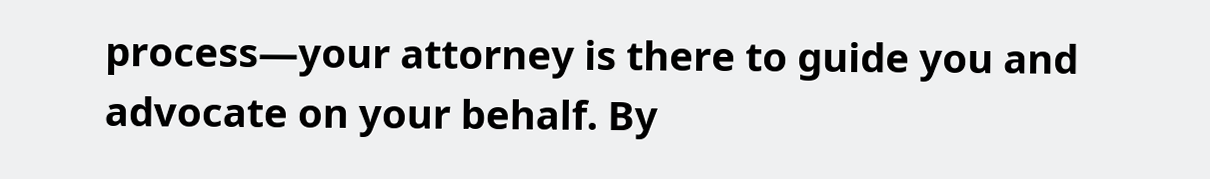process—your attorney is there to guide you and advocate on your behalf. By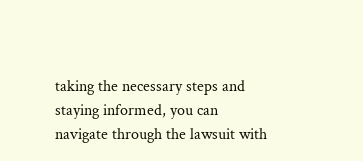taking the necessary steps and staying informed, you can navigate through the lawsuit with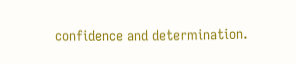confidence and determination.